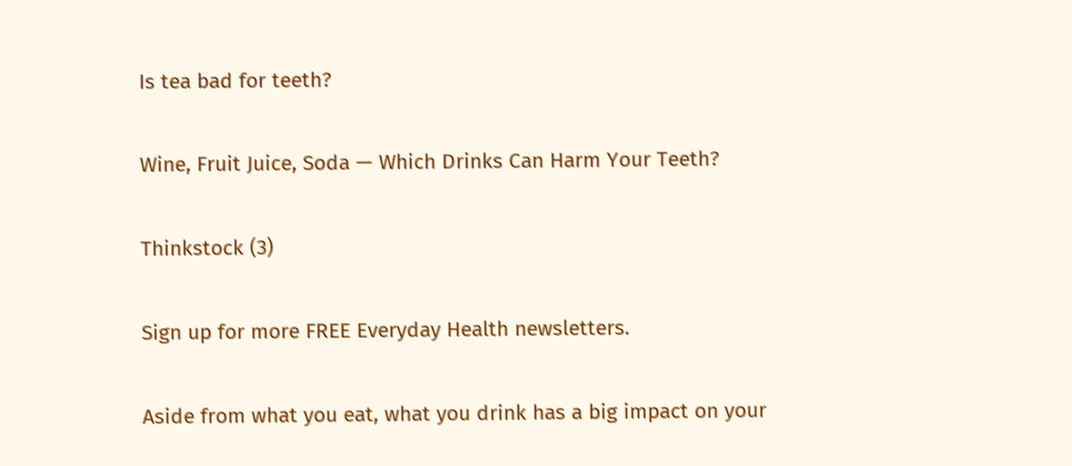Is tea bad for teeth?

Wine, Fruit Juice, Soda — Which Drinks Can Harm Your Teeth?

Thinkstock (3)

Sign up for more FREE Everyday Health newsletters.

Aside from what you eat, what you drink has a big impact on your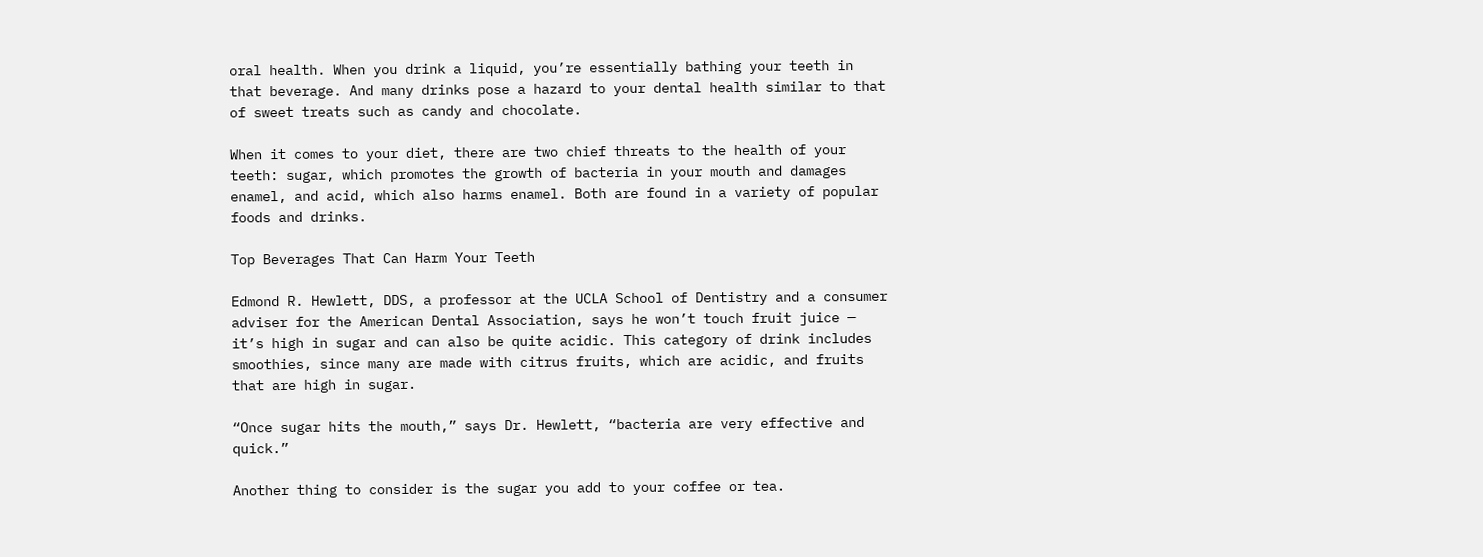oral health. When you drink a liquid, you’re essentially bathing your teeth in that beverage. And many drinks pose a hazard to your dental health similar to that of sweet treats such as candy and chocolate.

When it comes to your diet, there are two chief threats to the health of your teeth: sugar, which promotes the growth of bacteria in your mouth and damages enamel, and acid, which also harms enamel. Both are found in a variety of popular foods and drinks.

Top Beverages That Can Harm Your Teeth

Edmond R. Hewlett, DDS, a professor at the UCLA School of Dentistry and a consumer adviser for the American Dental Association, says he won’t touch fruit juice — it’s high in sugar and can also be quite acidic. This category of drink includes smoothies, since many are made with citrus fruits, which are acidic, and fruits that are high in sugar.

“Once sugar hits the mouth,” says Dr. Hewlett, “bacteria are very effective and quick.”

Another thing to consider is the sugar you add to your coffee or tea.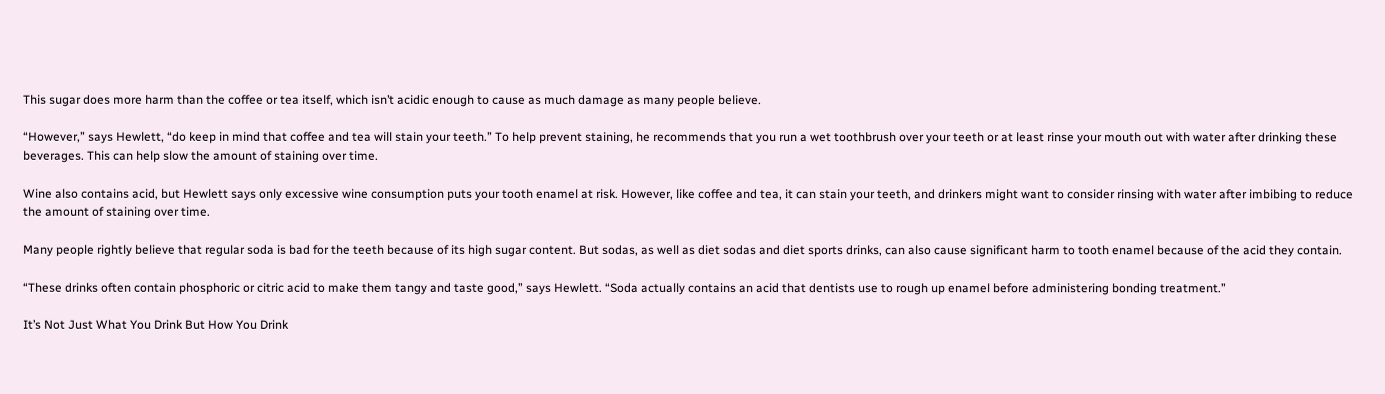This sugar does more harm than the coffee or tea itself, which isn’t acidic enough to cause as much damage as many people believe.

“However,” says Hewlett, “do keep in mind that coffee and tea will stain your teeth.” To help prevent staining, he recommends that you run a wet toothbrush over your teeth or at least rinse your mouth out with water after drinking these beverages. This can help slow the amount of staining over time.

Wine also contains acid, but Hewlett says only excessive wine consumption puts your tooth enamel at risk. However, like coffee and tea, it can stain your teeth, and drinkers might want to consider rinsing with water after imbibing to reduce the amount of staining over time.

Many people rightly believe that regular soda is bad for the teeth because of its high sugar content. But sodas, as well as diet sodas and diet sports drinks, can also cause significant harm to tooth enamel because of the acid they contain.

“These drinks often contain phosphoric or citric acid to make them tangy and taste good,” says Hewlett. “Soda actually contains an acid that dentists use to rough up enamel before administering bonding treatment.”

It’s Not Just What You Drink But How You Drink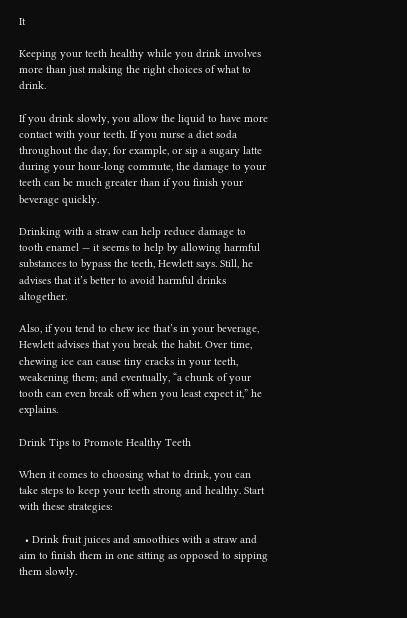It

Keeping your teeth healthy while you drink involves more than just making the right choices of what to drink.

If you drink slowly, you allow the liquid to have more contact with your teeth. If you nurse a diet soda throughout the day, for example, or sip a sugary latte during your hour-long commute, the damage to your teeth can be much greater than if you finish your beverage quickly.

Drinking with a straw can help reduce damage to tooth enamel — it seems to help by allowing harmful substances to bypass the teeth, Hewlett says. Still, he advises that it’s better to avoid harmful drinks altogether.

Also, if you tend to chew ice that’s in your beverage, Hewlett advises that you break the habit. Over time, chewing ice can cause tiny cracks in your teeth, weakening them; and eventually, “a chunk of your tooth can even break off when you least expect it,” he explains.

Drink Tips to Promote Healthy Teeth

When it comes to choosing what to drink, you can take steps to keep your teeth strong and healthy. Start with these strategies:

  • Drink fruit juices and smoothies with a straw and aim to finish them in one sitting as opposed to sipping them slowly.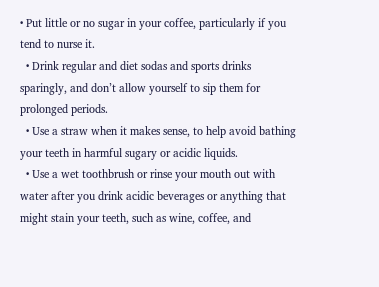• Put little or no sugar in your coffee, particularly if you tend to nurse it.
  • Drink regular and diet sodas and sports drinks sparingly, and don’t allow yourself to sip them for prolonged periods.
  • Use a straw when it makes sense, to help avoid bathing your teeth in harmful sugary or acidic liquids.
  • Use a wet toothbrush or rinse your mouth out with water after you drink acidic beverages or anything that might stain your teeth, such as wine, coffee, and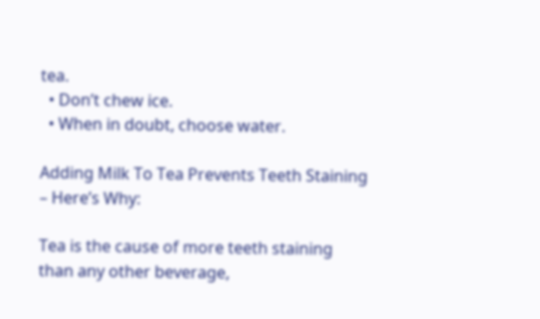tea.
  • Don’t chew ice.
  • When in doubt, choose water.

Adding Milk To Tea Prevents Teeth Staining – Here’s Why:

Tea is the cause of more teeth staining than any other beverage,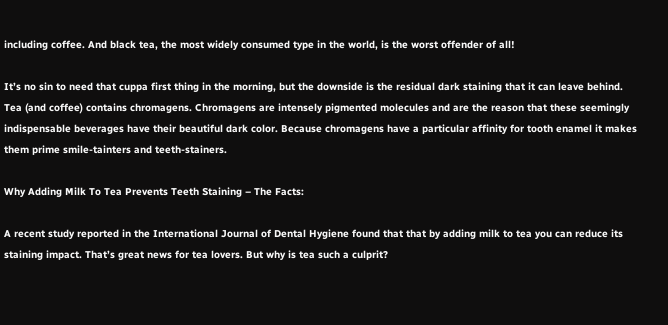including coffee. And black tea, the most widely consumed type in the world, is the worst offender of all!

It’s no sin to need that cuppa first thing in the morning, but the downside is the residual dark staining that it can leave behind. Tea (and coffee) contains chromagens. Chromagens are intensely pigmented molecules and are the reason that these seemingly indispensable beverages have their beautiful dark color. Because chromagens have a particular affinity for tooth enamel it makes them prime smile-tainters and teeth-stainers.

Why Adding Milk To Tea Prevents Teeth Staining – The Facts:

A recent study reported in the International Journal of Dental Hygiene found that that by adding milk to tea you can reduce its staining impact. That’s great news for tea lovers. But why is tea such a culprit?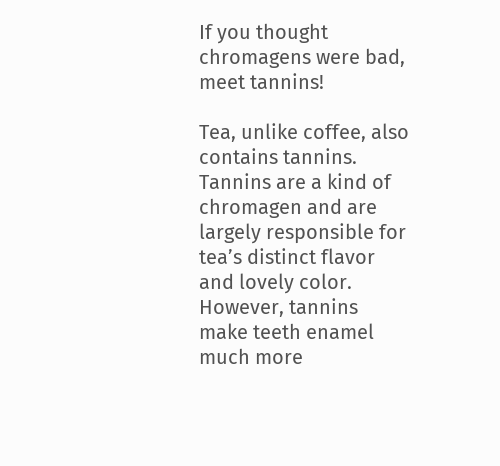If you thought chromagens were bad, meet tannins!

Tea, unlike coffee, also contains tannins. Tannins are a kind of chromagen and are largely responsible for tea’s distinct flavor and lovely color. However, tannins make teeth enamel much more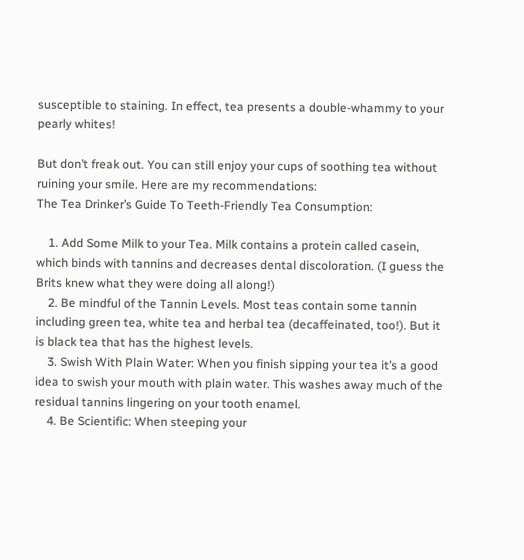susceptible to staining. In effect, tea presents a double-whammy to your pearly whites!

But don’t freak out. You can still enjoy your cups of soothing tea without ruining your smile. Here are my recommendations:
The Tea Drinker’s Guide To Teeth-Friendly Tea Consumption:

    1. Add Some Milk to your Tea. Milk contains a protein called casein, which binds with tannins and decreases dental discoloration. (I guess the Brits knew what they were doing all along!)
    2. Be mindful of the Tannin Levels. Most teas contain some tannin including green tea, white tea and herbal tea (decaffeinated, too!). But it is black tea that has the highest levels.
    3. Swish With Plain Water: When you finish sipping your tea it’s a good idea to swish your mouth with plain water. This washes away much of the residual tannins lingering on your tooth enamel.
    4. Be Scientific: When steeping your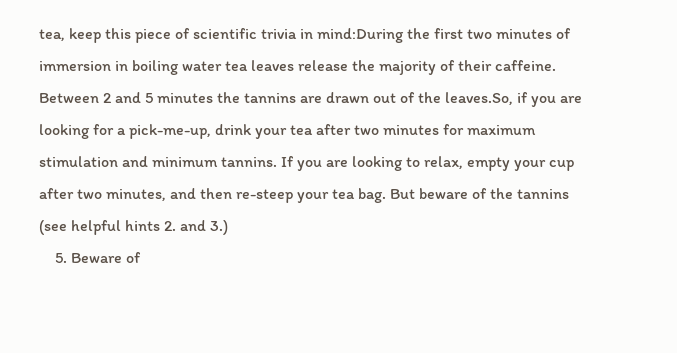tea, keep this piece of scientific trivia in mind:During the first two minutes of immersion in boiling water tea leaves release the majority of their caffeine. Between 2 and 5 minutes the tannins are drawn out of the leaves.So, if you are looking for a pick-me-up, drink your tea after two minutes for maximum stimulation and minimum tannins. If you are looking to relax, empty your cup after two minutes, and then re-steep your tea bag. But beware of the tannins (see helpful hints 2. and 3.)
    5. Beware of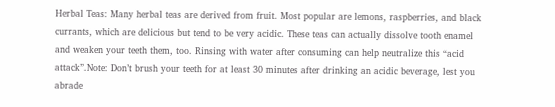Herbal Teas: Many herbal teas are derived from fruit. Most popular are lemons, raspberries, and black currants, which are delicious but tend to be very acidic. These teas can actually dissolve tooth enamel and weaken your teeth them, too. Rinsing with water after consuming can help neutralize this “acid attack”.Note: Don’t brush your teeth for at least 30 minutes after drinking an acidic beverage, lest you abrade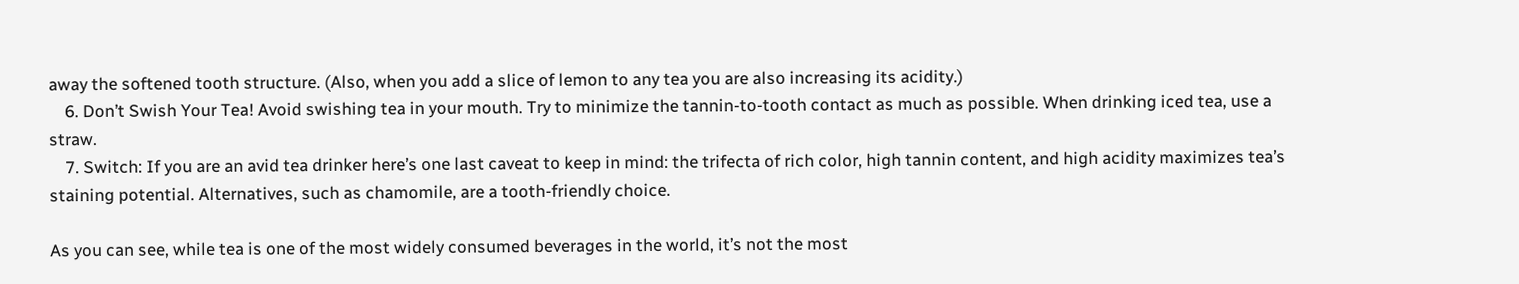away the softened tooth structure. (Also, when you add a slice of lemon to any tea you are also increasing its acidity.)
    6. Don’t Swish Your Tea! Avoid swishing tea in your mouth. Try to minimize the tannin-to-tooth contact as much as possible. When drinking iced tea, use a straw.
    7. Switch: If you are an avid tea drinker here’s one last caveat to keep in mind: the trifecta of rich color, high tannin content, and high acidity maximizes tea’s staining potential. Alternatives, such as chamomile, are a tooth-friendly choice.

As you can see, while tea is one of the most widely consumed beverages in the world, it’s not the most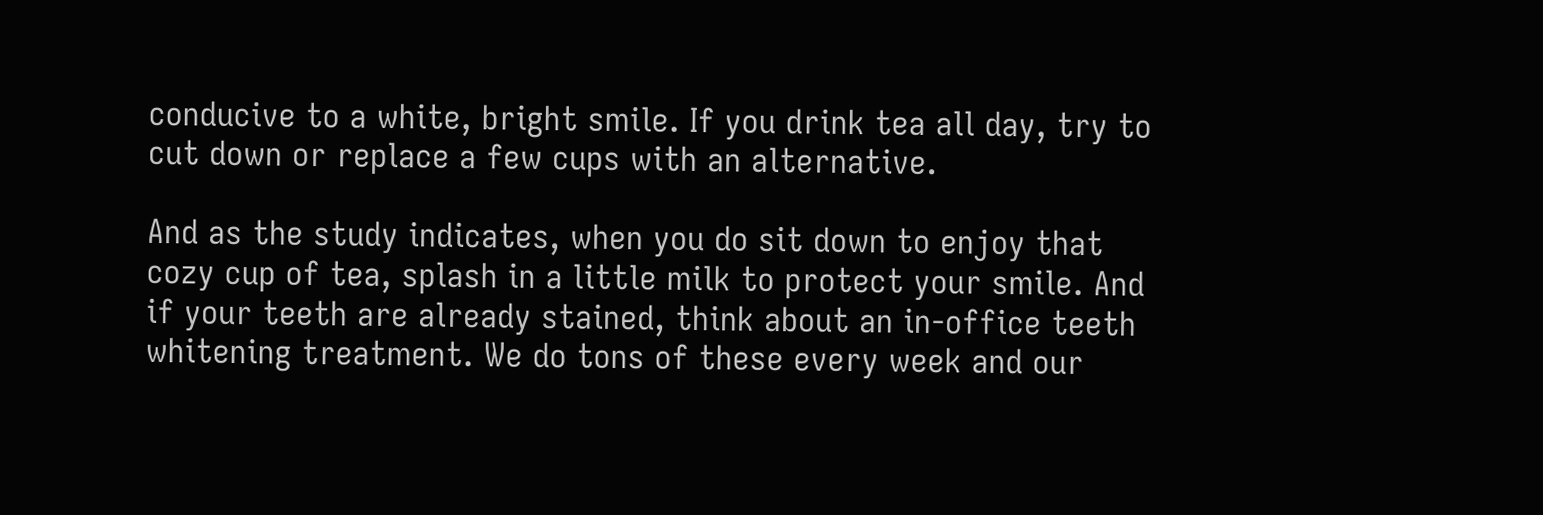conducive to a white, bright smile. If you drink tea all day, try to cut down or replace a few cups with an alternative.

And as the study indicates, when you do sit down to enjoy that cozy cup of tea, splash in a little milk to protect your smile. And if your teeth are already stained, think about an in-office teeth whitening treatment. We do tons of these every week and our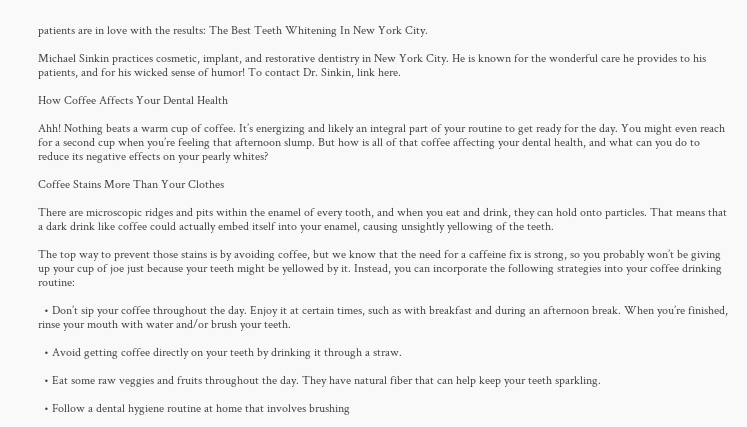patients are in love with the results: The Best Teeth Whitening In New York City.

Michael Sinkin practices cosmetic, implant, and restorative dentistry in New York City. He is known for the wonderful care he provides to his patients, and for his wicked sense of humor! To contact Dr. Sinkin, link here.

How Coffee Affects Your Dental Health

Ahh! Nothing beats a warm cup of coffee. It’s energizing and likely an integral part of your routine to get ready for the day. You might even reach for a second cup when you’re feeling that afternoon slump. But how is all of that coffee affecting your dental health, and what can you do to reduce its negative effects on your pearly whites?

Coffee Stains More Than Your Clothes

There are microscopic ridges and pits within the enamel of every tooth, and when you eat and drink, they can hold onto particles. That means that a dark drink like coffee could actually embed itself into your enamel, causing unsightly yellowing of the teeth.

The top way to prevent those stains is by avoiding coffee, but we know that the need for a caffeine fix is strong, so you probably won’t be giving up your cup of joe just because your teeth might be yellowed by it. Instead, you can incorporate the following strategies into your coffee drinking routine:

  • Don’t sip your coffee throughout the day. Enjoy it at certain times, such as with breakfast and during an afternoon break. When you’re finished, rinse your mouth with water and/or brush your teeth.

  • Avoid getting coffee directly on your teeth by drinking it through a straw.

  • Eat some raw veggies and fruits throughout the day. They have natural fiber that can help keep your teeth sparkling.

  • Follow a dental hygiene routine at home that involves brushing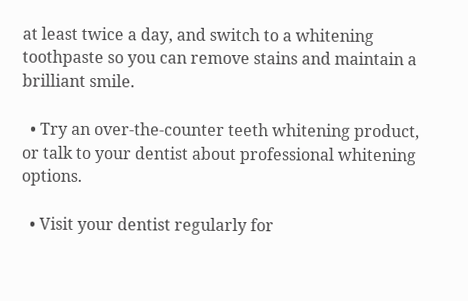at least twice a day, and switch to a whitening toothpaste so you can remove stains and maintain a brilliant smile.

  • Try an over-the-counter teeth whitening product, or talk to your dentist about professional whitening options.

  • Visit your dentist regularly for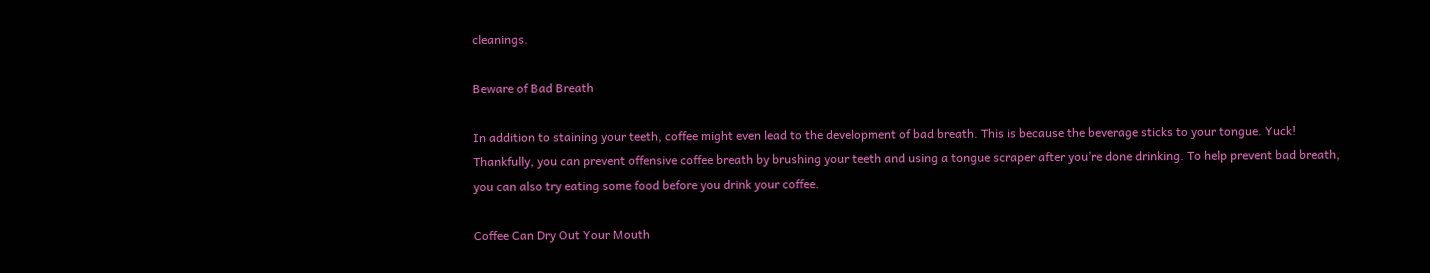cleanings.

Beware of Bad Breath

In addition to staining your teeth, coffee might even lead to the development of bad breath. This is because the beverage sticks to your tongue. Yuck! Thankfully, you can prevent offensive coffee breath by brushing your teeth and using a tongue scraper after you’re done drinking. To help prevent bad breath, you can also try eating some food before you drink your coffee.

Coffee Can Dry Out Your Mouth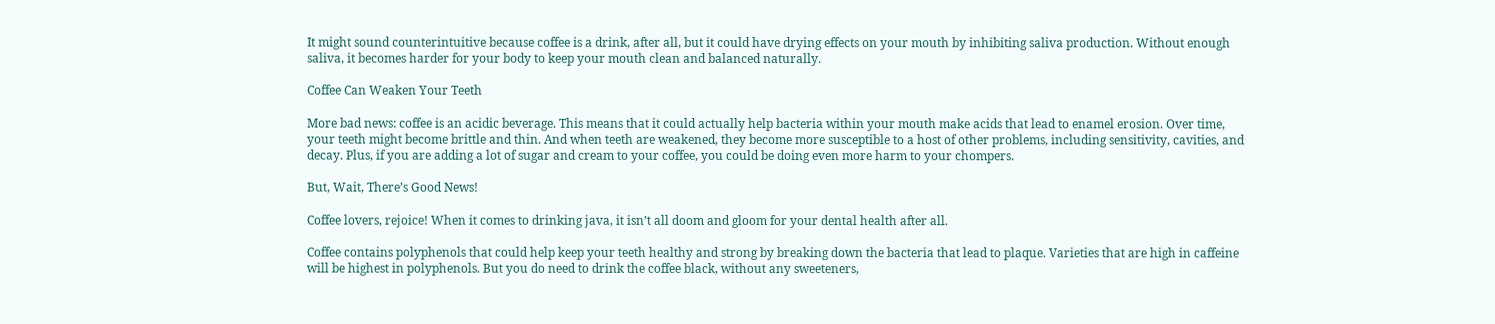It might sound counterintuitive because coffee is a drink, after all, but it could have drying effects on your mouth by inhibiting saliva production. Without enough saliva, it becomes harder for your body to keep your mouth clean and balanced naturally.

Coffee Can Weaken Your Teeth

More bad news: coffee is an acidic beverage. This means that it could actually help bacteria within your mouth make acids that lead to enamel erosion. Over time, your teeth might become brittle and thin. And when teeth are weakened, they become more susceptible to a host of other problems, including sensitivity, cavities, and decay. Plus, if you are adding a lot of sugar and cream to your coffee, you could be doing even more harm to your chompers.

But, Wait, There’s Good News!

Coffee lovers, rejoice! When it comes to drinking java, it isn’t all doom and gloom for your dental health after all.

Coffee contains polyphenols that could help keep your teeth healthy and strong by breaking down the bacteria that lead to plaque. Varieties that are high in caffeine will be highest in polyphenols. But you do need to drink the coffee black, without any sweeteners,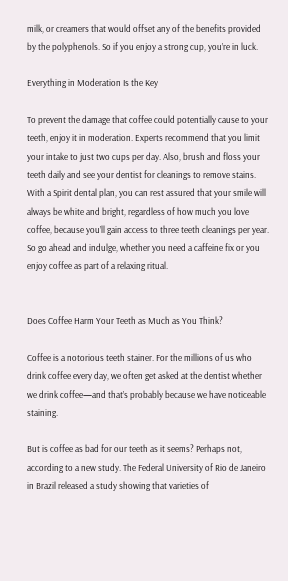milk, or creamers that would offset any of the benefits provided by the polyphenols. So if you enjoy a strong cup, you’re in luck.

Everything in Moderation Is the Key

To prevent the damage that coffee could potentially cause to your teeth, enjoy it in moderation. Experts recommend that you limit your intake to just two cups per day. Also, brush and floss your teeth daily and see your dentist for cleanings to remove stains. With a Spirit dental plan, you can rest assured that your smile will always be white and bright, regardless of how much you love coffee, because you’ll gain access to three teeth cleanings per year. So go ahead and indulge, whether you need a caffeine fix or you enjoy coffee as part of a relaxing ritual.


Does Coffee Harm Your Teeth as Much as You Think?

Coffee is a notorious teeth stainer. For the millions of us who drink coffee every day, we often get asked at the dentist whether we drink coffee—and that’s probably because we have noticeable staining.

But is coffee as bad for our teeth as it seems? Perhaps not, according to a new study. The Federal University of Rio de Janeiro in Brazil released a study showing that varieties of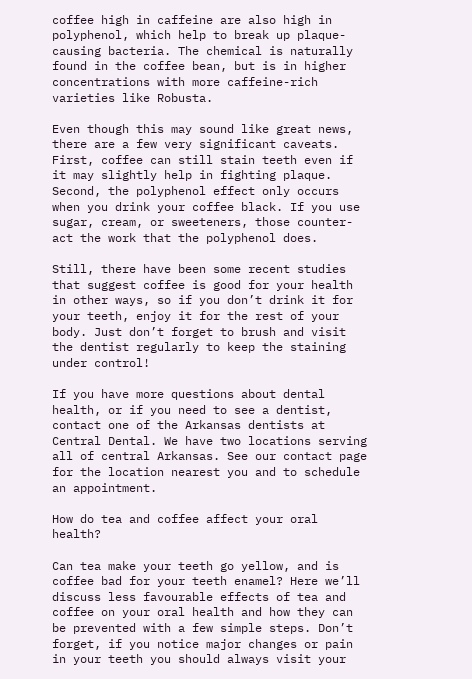coffee high in caffeine are also high in polyphenol, which help to break up plaque-causing bacteria. The chemical is naturally found in the coffee bean, but is in higher concentrations with more caffeine-rich varieties like Robusta.

Even though this may sound like great news, there are a few very significant caveats. First, coffee can still stain teeth even if it may slightly help in fighting plaque. Second, the polyphenol effect only occurs when you drink your coffee black. If you use sugar, cream, or sweeteners, those counter-act the work that the polyphenol does.

Still, there have been some recent studies that suggest coffee is good for your health in other ways, so if you don’t drink it for your teeth, enjoy it for the rest of your body. Just don’t forget to brush and visit the dentist regularly to keep the staining under control!

If you have more questions about dental health, or if you need to see a dentist, contact one of the Arkansas dentists at Central Dental. We have two locations serving all of central Arkansas. See our contact page for the location nearest you and to schedule an appointment.

How do tea and coffee affect your oral health?

Can tea make your teeth go yellow, and is coffee bad for your teeth enamel? Here we’ll discuss less favourable effects of tea and coffee on your oral health and how they can be prevented with a few simple steps. Don’t forget, if you notice major changes or pain in your teeth you should always visit your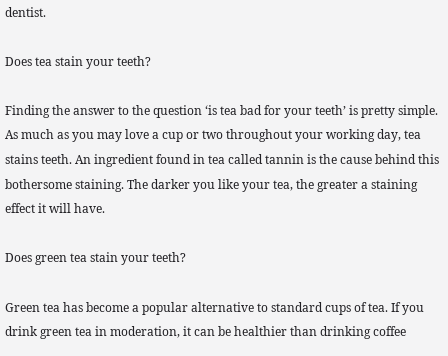dentist.

Does tea stain your teeth?

Finding the answer to the question ‘is tea bad for your teeth’ is pretty simple. As much as you may love a cup or two throughout your working day, tea stains teeth. An ingredient found in tea called tannin is the cause behind this bothersome staining. The darker you like your tea, the greater a staining effect it will have.

Does green tea stain your teeth?

Green tea has become a popular alternative to standard cups of tea. If you drink green tea in moderation, it can be healthier than drinking coffee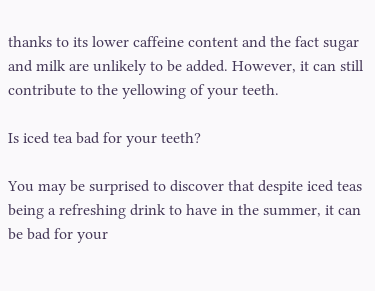thanks to its lower caffeine content and the fact sugar and milk are unlikely to be added. However, it can still contribute to the yellowing of your teeth.

Is iced tea bad for your teeth?

You may be surprised to discover that despite iced teas being a refreshing drink to have in the summer, it can be bad for your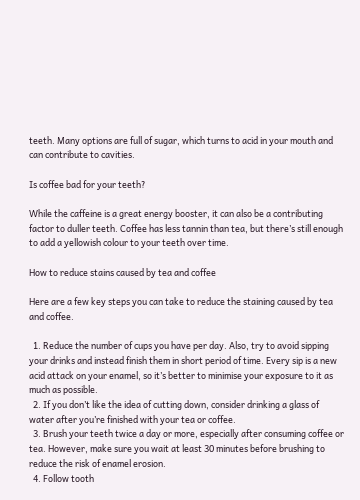teeth. Many options are full of sugar, which turns to acid in your mouth and can contribute to cavities.

Is coffee bad for your teeth?

While the caffeine is a great energy booster, it can also be a contributing factor to duller teeth. Coffee has less tannin than tea, but there’s still enough to add a yellowish colour to your teeth over time.

How to reduce stains caused by tea and coffee

Here are a few key steps you can take to reduce the staining caused by tea and coffee.

  1. Reduce the number of cups you have per day. Also, try to avoid sipping your drinks and instead finish them in short period of time. Every sip is a new acid attack on your enamel, so it’s better to minimise your exposure to it as much as possible.
  2. If you don’t like the idea of cutting down, consider drinking a glass of water after you’re finished with your tea or coffee.
  3. Brush your teeth twice a day or more, especially after consuming coffee or tea. However, make sure you wait at least 30 minutes before brushing to reduce the risk of enamel erosion.
  4. Follow tooth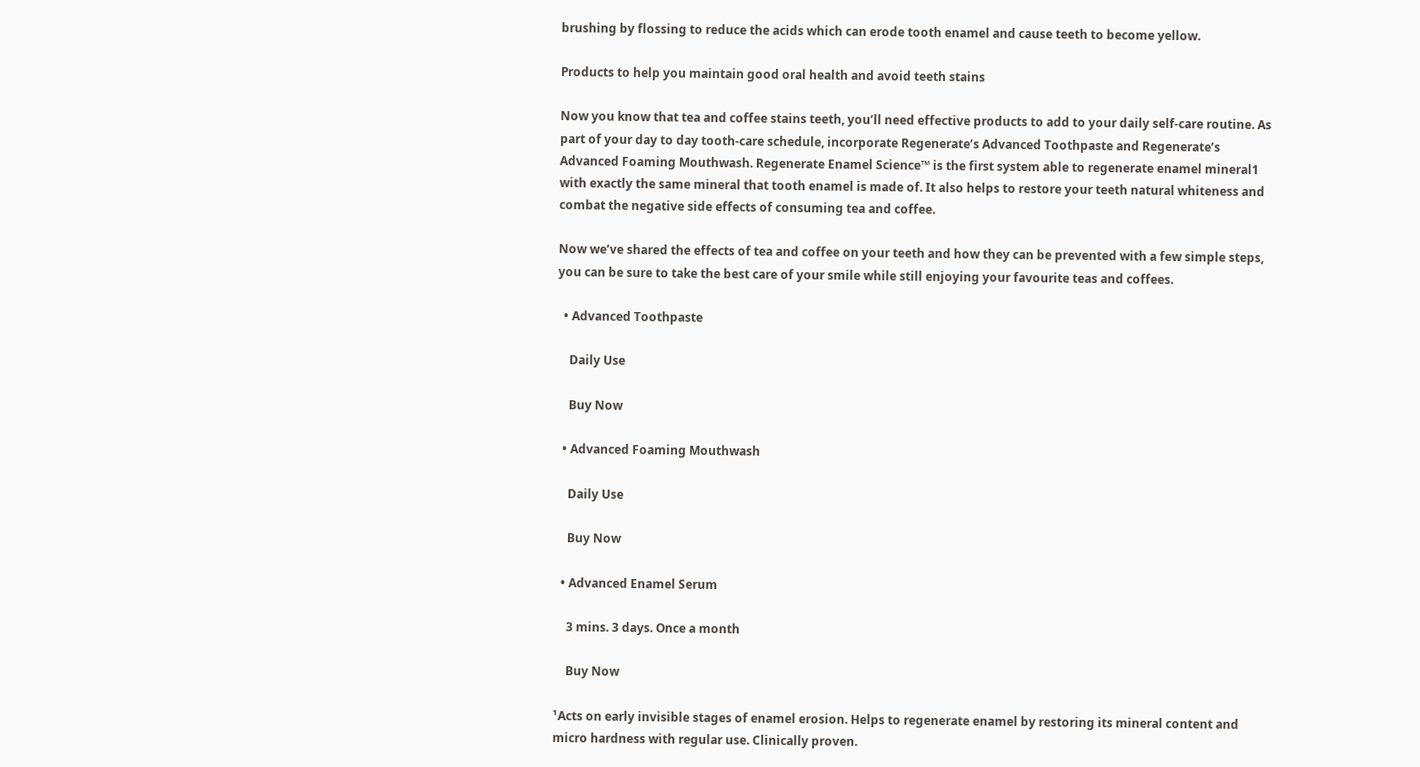brushing by flossing to reduce the acids which can erode tooth enamel and cause teeth to become yellow.

Products to help you maintain good oral health and avoid teeth stains

Now you know that tea and coffee stains teeth, you’ll need effective products to add to your daily self-care routine. As part of your day to day tooth-care schedule, incorporate Regenerate’s Advanced Toothpaste and Regenerate’s Advanced Foaming Mouthwash. Regenerate Enamel Science™ is the first system able to regenerate enamel mineral1 with exactly the same mineral that tooth enamel is made of. It also helps to restore your teeth natural whiteness and combat the negative side effects of consuming tea and coffee.

Now we’ve shared the effects of tea and coffee on your teeth and how they can be prevented with a few simple steps, you can be sure to take the best care of your smile while still enjoying your favourite teas and coffees.

  • Advanced Toothpaste

    Daily Use

    Buy Now

  • Advanced Foaming Mouthwash

    Daily Use

    Buy Now

  • Advanced Enamel Serum

    3 mins. 3 days. Once a month

    Buy Now

¹Acts on early invisible stages of enamel erosion. Helps to regenerate enamel by restoring its mineral content and micro hardness with regular use. Clinically proven.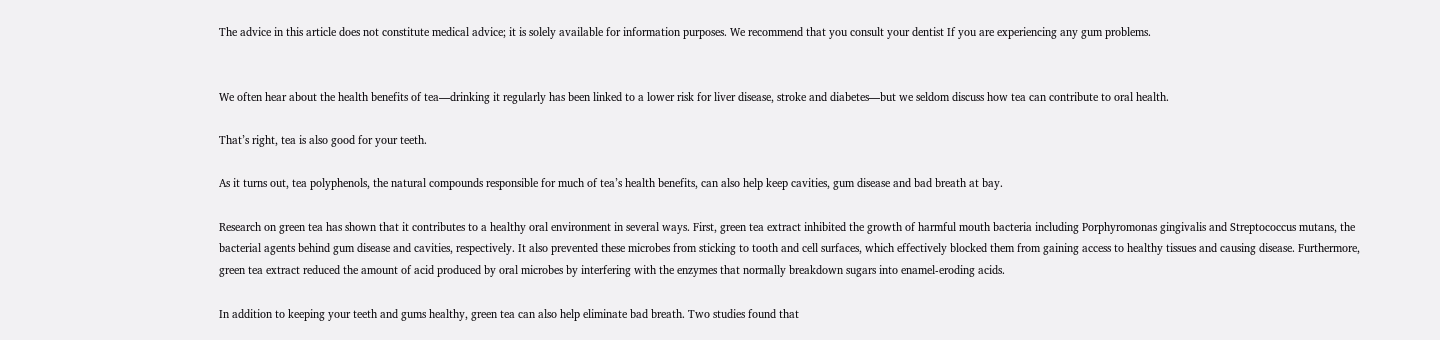The advice in this article does not constitute medical advice; it is solely available for information purposes. We recommend that you consult your dentist If you are experiencing any gum problems.


We often hear about the health benefits of tea—drinking it regularly has been linked to a lower risk for liver disease, stroke and diabetes—but we seldom discuss how tea can contribute to oral health.

That’s right, tea is also good for your teeth.

As it turns out, tea polyphenols, the natural compounds responsible for much of tea’s health benefits, can also help keep cavities, gum disease and bad breath at bay.

Research on green tea has shown that it contributes to a healthy oral environment in several ways. First, green tea extract inhibited the growth of harmful mouth bacteria including Porphyromonas gingivalis and Streptococcus mutans, the bacterial agents behind gum disease and cavities, respectively. It also prevented these microbes from sticking to tooth and cell surfaces, which effectively blocked them from gaining access to healthy tissues and causing disease. Furthermore, green tea extract reduced the amount of acid produced by oral microbes by interfering with the enzymes that normally breakdown sugars into enamel-eroding acids.

In addition to keeping your teeth and gums healthy, green tea can also help eliminate bad breath. Two studies found that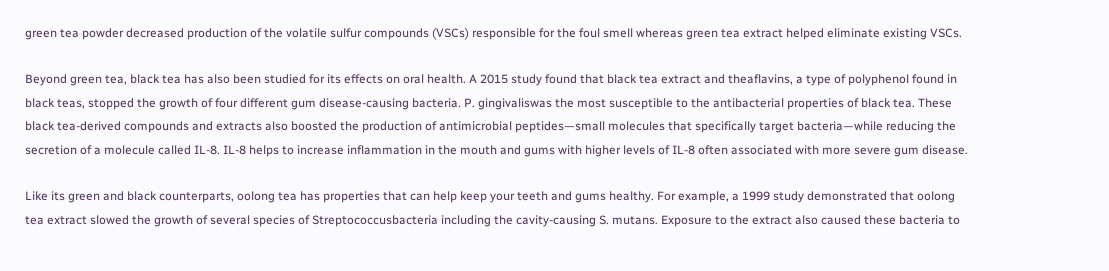green tea powder decreased production of the volatile sulfur compounds (VSCs) responsible for the foul smell whereas green tea extract helped eliminate existing VSCs.

Beyond green tea, black tea has also been studied for its effects on oral health. A 2015 study found that black tea extract and theaflavins, a type of polyphenol found in black teas, stopped the growth of four different gum disease-causing bacteria. P. gingivaliswas the most susceptible to the antibacterial properties of black tea. These black tea-derived compounds and extracts also boosted the production of antimicrobial peptides—small molecules that specifically target bacteria—while reducing the secretion of a molecule called IL-8. IL-8 helps to increase inflammation in the mouth and gums with higher levels of IL-8 often associated with more severe gum disease.

Like its green and black counterparts, oolong tea has properties that can help keep your teeth and gums healthy. For example, a 1999 study demonstrated that oolong tea extract slowed the growth of several species of Streptococcusbacteria including the cavity-causing S. mutans. Exposure to the extract also caused these bacteria to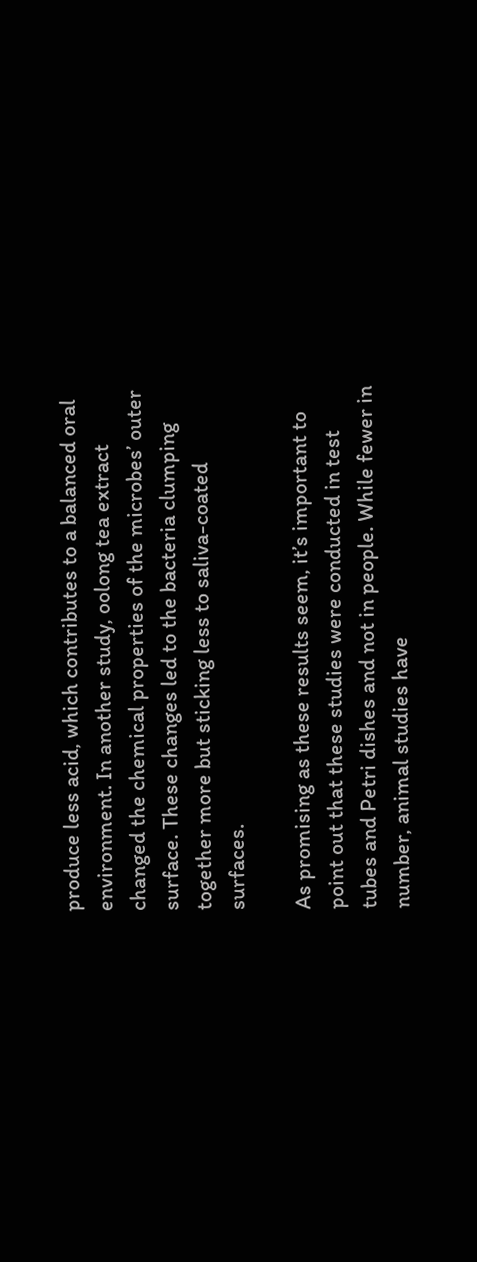produce less acid, which contributes to a balanced oral environment. In another study, oolong tea extract changed the chemical properties of the microbes’ outer surface. These changes led to the bacteria clumping together more but sticking less to saliva-coated surfaces.

As promising as these results seem, it’s important to point out that these studies were conducted in test tubes and Petri dishes and not in people. While fewer in number, animal studies have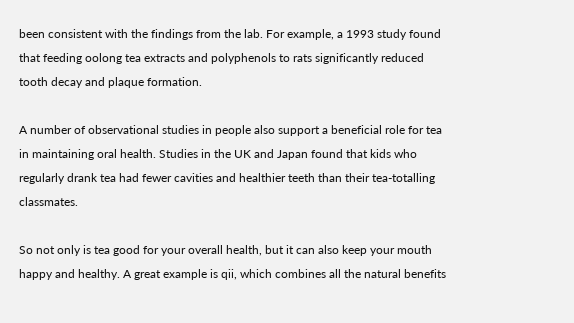been consistent with the findings from the lab. For example, a 1993 study found that feeding oolong tea extracts and polyphenols to rats significantly reduced tooth decay and plaque formation.

A number of observational studies in people also support a beneficial role for tea in maintaining oral health. Studies in the UK and Japan found that kids who regularly drank tea had fewer cavities and healthier teeth than their tea-totalling classmates.

So not only is tea good for your overall health, but it can also keep your mouth happy and healthy. A great example is qii, which combines all the natural benefits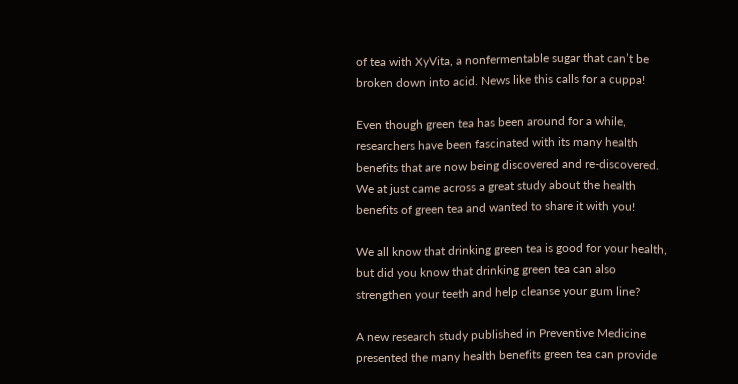of tea with XyVita, a nonfermentable sugar that can’t be broken down into acid. News like this calls for a cuppa!

Even though green tea has been around for a while, researchers have been fascinated with its many health benefits that are now being discovered and re-discovered. We at just came across a great study about the health benefits of green tea and wanted to share it with you!

We all know that drinking green tea is good for your health, but did you know that drinking green tea can also strengthen your teeth and help cleanse your gum line?

A new research study published in Preventive Medicine presented the many health benefits green tea can provide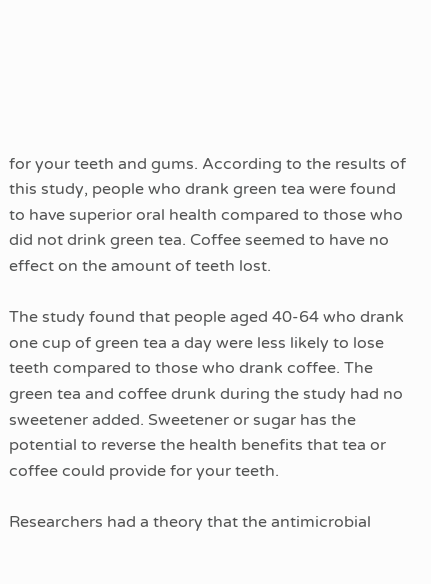for your teeth and gums. According to the results of this study, people who drank green tea were found to have superior oral health compared to those who did not drink green tea. Coffee seemed to have no effect on the amount of teeth lost.

The study found that people aged 40-64 who drank one cup of green tea a day were less likely to lose teeth compared to those who drank coffee. The green tea and coffee drunk during the study had no sweetener added. Sweetener or sugar has the potential to reverse the health benefits that tea or coffee could provide for your teeth.

Researchers had a theory that the antimicrobial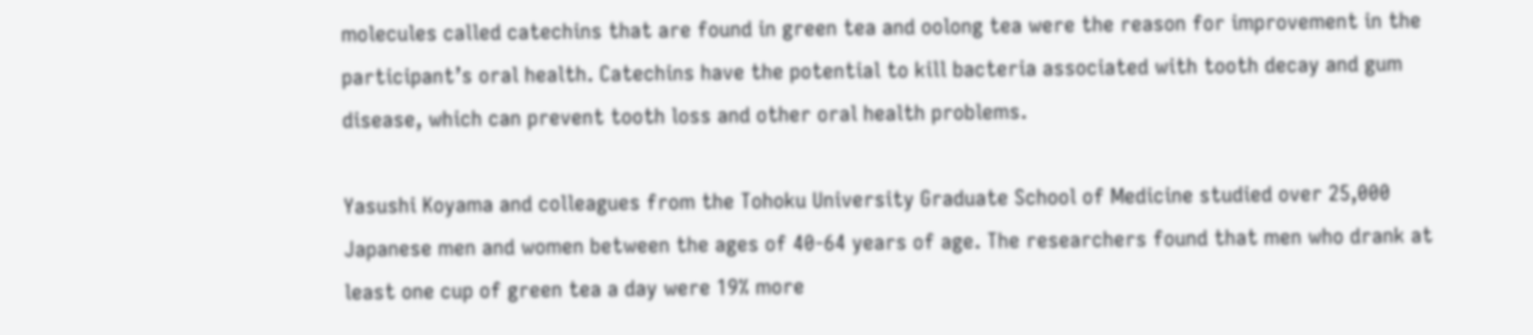molecules called catechins that are found in green tea and oolong tea were the reason for improvement in the participant’s oral health. Catechins have the potential to kill bacteria associated with tooth decay and gum disease, which can prevent tooth loss and other oral health problems.

Yasushi Koyama and colleagues from the Tohoku University Graduate School of Medicine studied over 25,000 Japanese men and women between the ages of 40-64 years of age. The researchers found that men who drank at least one cup of green tea a day were 19% more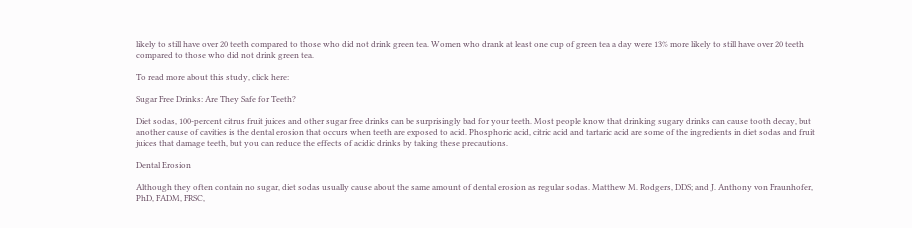likely to still have over 20 teeth compared to those who did not drink green tea. Women who drank at least one cup of green tea a day were 13% more likely to still have over 20 teeth compared to those who did not drink green tea.

To read more about this study, click here:

Sugar Free Drinks: Are They Safe for Teeth?

Diet sodas, 100-percent citrus fruit juices and other sugar free drinks can be surprisingly bad for your teeth. Most people know that drinking sugary drinks can cause tooth decay, but another cause of cavities is the dental erosion that occurs when teeth are exposed to acid. Phosphoric acid, citric acid and tartaric acid are some of the ingredients in diet sodas and fruit juices that damage teeth, but you can reduce the effects of acidic drinks by taking these precautions.

Dental Erosion

Although they often contain no sugar, diet sodas usually cause about the same amount of dental erosion as regular sodas. Matthew M. Rodgers, DDS; and J. Anthony von Fraunhofer, PhD, FADM, FRSC,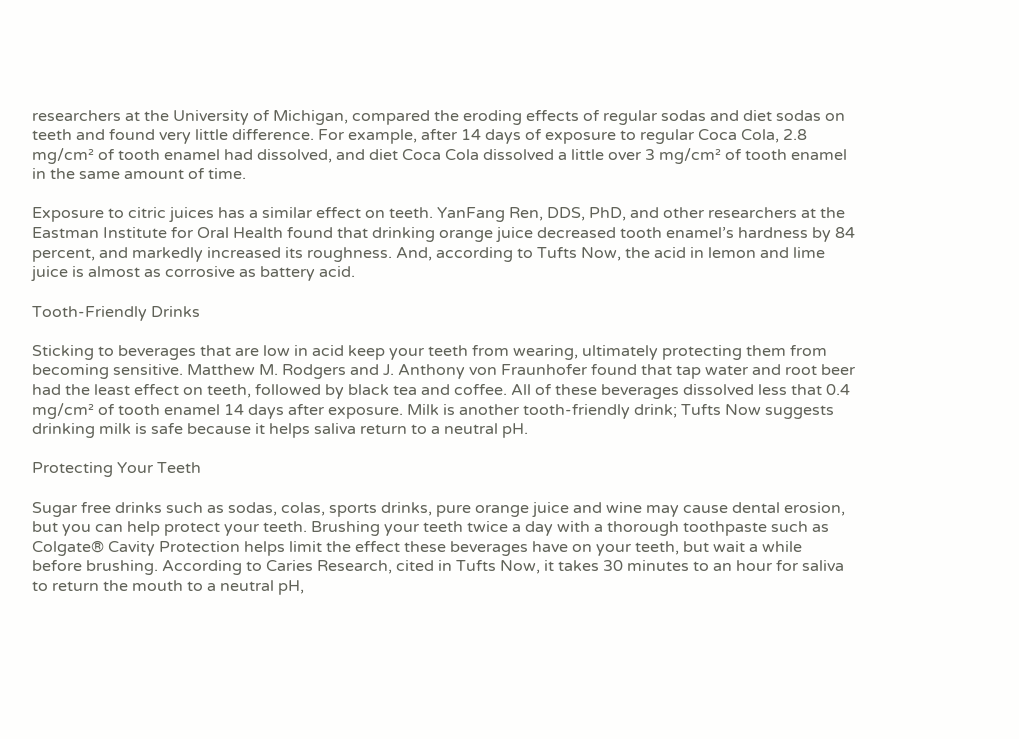researchers at the University of Michigan, compared the eroding effects of regular sodas and diet sodas on teeth and found very little difference. For example, after 14 days of exposure to regular Coca Cola, 2.8 mg/cm² of tooth enamel had dissolved, and diet Coca Cola dissolved a little over 3 mg/cm² of tooth enamel in the same amount of time.

Exposure to citric juices has a similar effect on teeth. YanFang Ren, DDS, PhD, and other researchers at the Eastman Institute for Oral Health found that drinking orange juice decreased tooth enamel’s hardness by 84 percent, and markedly increased its roughness. And, according to Tufts Now, the acid in lemon and lime juice is almost as corrosive as battery acid.

Tooth-Friendly Drinks

Sticking to beverages that are low in acid keep your teeth from wearing, ultimately protecting them from becoming sensitive. Matthew M. Rodgers and J. Anthony von Fraunhofer found that tap water and root beer had the least effect on teeth, followed by black tea and coffee. All of these beverages dissolved less that 0.4 mg/cm² of tooth enamel 14 days after exposure. Milk is another tooth-friendly drink; Tufts Now suggests drinking milk is safe because it helps saliva return to a neutral pH.

Protecting Your Teeth

Sugar free drinks such as sodas, colas, sports drinks, pure orange juice and wine may cause dental erosion, but you can help protect your teeth. Brushing your teeth twice a day with a thorough toothpaste such as Colgate® Cavity Protection helps limit the effect these beverages have on your teeth, but wait a while before brushing. According to Caries Research, cited in Tufts Now, it takes 30 minutes to an hour for saliva to return the mouth to a neutral pH,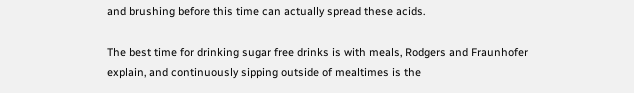and brushing before this time can actually spread these acids.

The best time for drinking sugar free drinks is with meals, Rodgers and Fraunhofer explain, and continuously sipping outside of mealtimes is the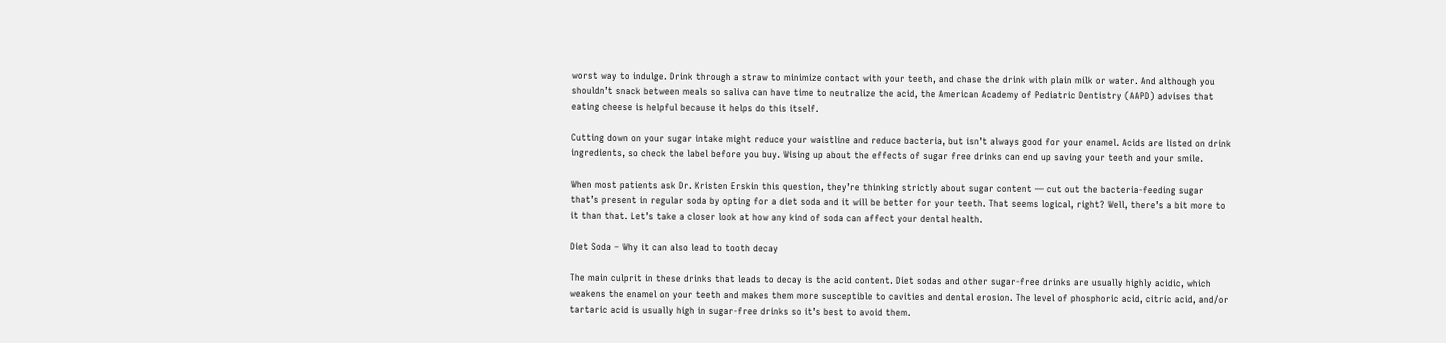worst way to indulge. Drink through a straw to minimize contact with your teeth, and chase the drink with plain milk or water. And although you shouldn’t snack between meals so saliva can have time to neutralize the acid, the American Academy of Pediatric Dentistry (AAPD) advises that eating cheese is helpful because it helps do this itself.

Cutting down on your sugar intake might reduce your waistline and reduce bacteria, but isn’t always good for your enamel. Acids are listed on drink ingredients, so check the label before you buy. Wising up about the effects of sugar free drinks can end up saving your teeth and your smile.

When most patients ask Dr. Kristen Erskin this question, they’re thinking strictly about sugar content — cut out the bacteria-feeding sugar that’s present in regular soda by opting for a diet soda and it will be better for your teeth. That seems logical, right? Well, there’s a bit more to it than that. Let’s take a closer look at how any kind of soda can affect your dental health.

Diet Soda – Why it can also lead to tooth decay

The main culprit in these drinks that leads to decay is the acid content. Diet sodas and other sugar-free drinks are usually highly acidic, which weakens the enamel on your teeth and makes them more susceptible to cavities and dental erosion. The level of phosphoric acid, citric acid, and/or tartaric acid is usually high in sugar-free drinks so it’s best to avoid them.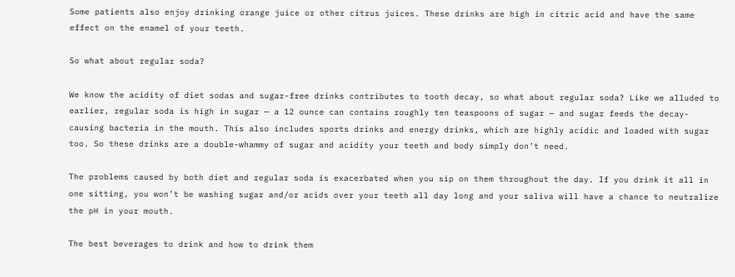Some patients also enjoy drinking orange juice or other citrus juices. These drinks are high in citric acid and have the same effect on the enamel of your teeth.

So what about regular soda?

We know the acidity of diet sodas and sugar-free drinks contributes to tooth decay, so what about regular soda? Like we alluded to earlier, regular soda is high in sugar — a 12 ounce can contains roughly ten teaspoons of sugar — and sugar feeds the decay-causing bacteria in the mouth. This also includes sports drinks and energy drinks, which are highly acidic and loaded with sugar too. So these drinks are a double-whammy of sugar and acidity your teeth and body simply don’t need.

The problems caused by both diet and regular soda is exacerbated when you sip on them throughout the day. If you drink it all in one sitting, you won’t be washing sugar and/or acids over your teeth all day long and your saliva will have a chance to neutralize the pH in your mouth.

The best beverages to drink and how to drink them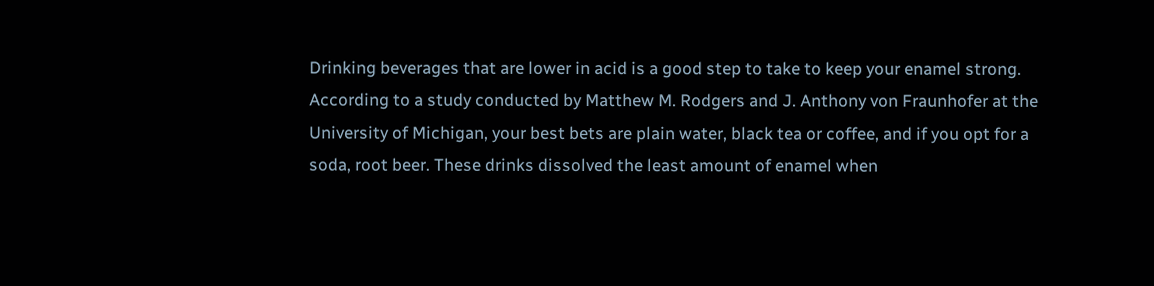Drinking beverages that are lower in acid is a good step to take to keep your enamel strong. According to a study conducted by Matthew M. Rodgers and J. Anthony von Fraunhofer at the University of Michigan, your best bets are plain water, black tea or coffee, and if you opt for a soda, root beer. These drinks dissolved the least amount of enamel when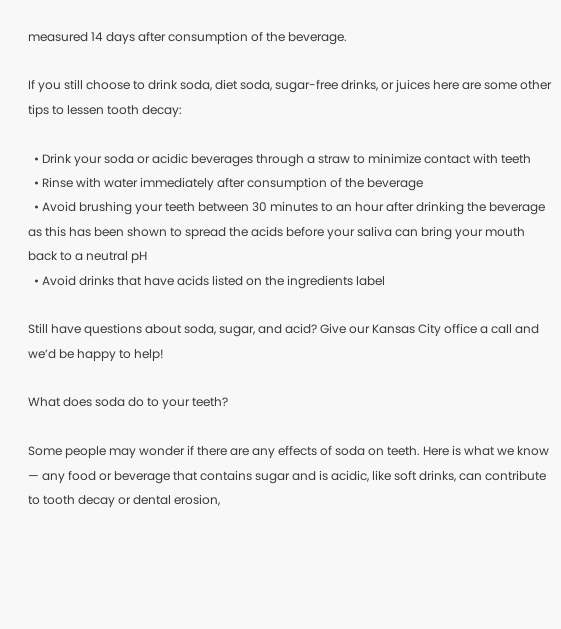measured 14 days after consumption of the beverage.

If you still choose to drink soda, diet soda, sugar-free drinks, or juices here are some other tips to lessen tooth decay:

  • Drink your soda or acidic beverages through a straw to minimize contact with teeth
  • Rinse with water immediately after consumption of the beverage
  • Avoid brushing your teeth between 30 minutes to an hour after drinking the beverage as this has been shown to spread the acids before your saliva can bring your mouth back to a neutral pH
  • Avoid drinks that have acids listed on the ingredients label

Still have questions about soda, sugar, and acid? Give our Kansas City office a call and we’d be happy to help!

What does soda do to your teeth?

Some people may wonder if there are any effects of soda on teeth. Here is what we know — any food or beverage that contains sugar and is acidic, like soft drinks, can contribute to tooth decay or dental erosion,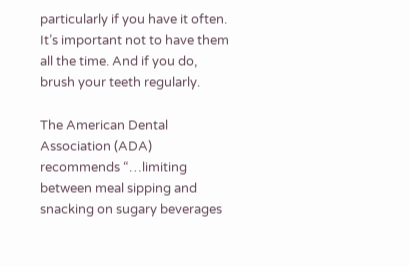particularly if you have it often. It’s important not to have them all the time. And if you do, brush your teeth regularly.

The American Dental Association (ADA) recommends “…limiting between meal sipping and snacking on sugary beverages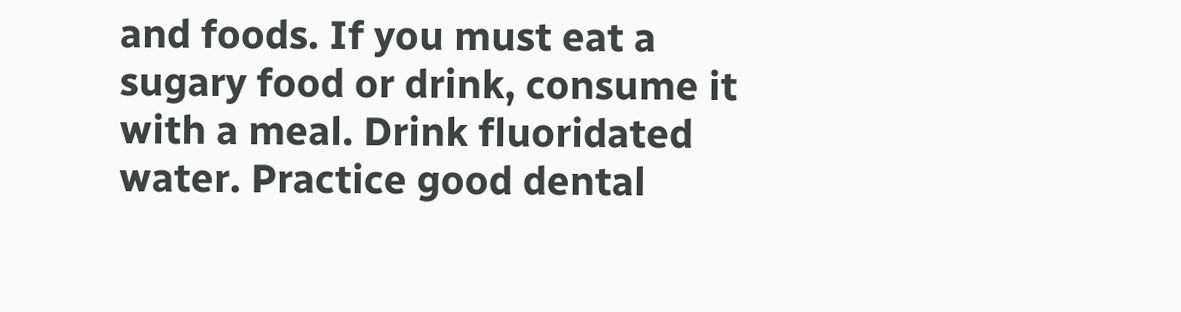and foods. If you must eat a sugary food or drink, consume it with a meal. Drink fluoridated water. Practice good dental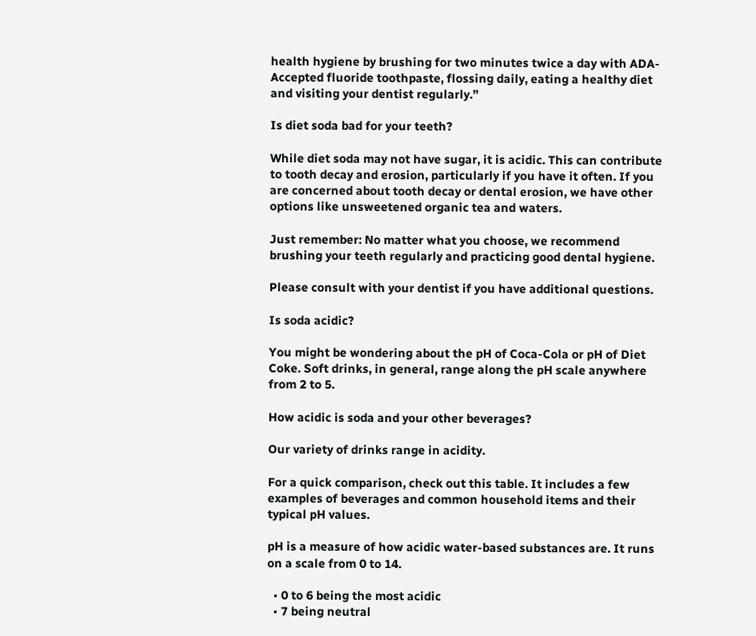health hygiene by brushing for two minutes twice a day with ADA-Accepted fluoride toothpaste, flossing daily, eating a healthy diet and visiting your dentist regularly.”

Is diet soda bad for your teeth?

While diet soda may not have sugar, it is acidic. This can contribute to tooth decay and erosion, particularly if you have it often. If you are concerned about tooth decay or dental erosion, we have other options like unsweetened organic tea and waters.

Just remember: No matter what you choose, we recommend brushing your teeth regularly and practicing good dental hygiene.

Please consult with your dentist if you have additional questions.

Is soda acidic?

You might be wondering about the pH of Coca-Cola or pH of Diet Coke. Soft drinks, in general, range along the pH scale anywhere from 2 to 5.

How acidic is soda and your other beverages?

Our variety of drinks range in acidity.

For a quick comparison, check out this table. It includes a few examples of beverages and common household items and their typical pH values.

pH is a measure of how acidic water-based substances are. It runs on a scale from 0 to 14.

  • 0 to 6 being the most acidic
  • 7 being neutral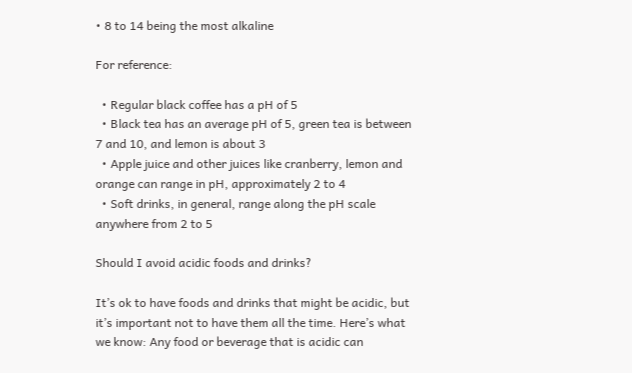• 8 to 14 being the most alkaline

For reference:

  • Regular black coffee has a pH of 5
  • Black tea has an average pH of 5, green tea is between 7 and 10, and lemon is about 3
  • Apple juice and other juices like cranberry, lemon and orange can range in pH, approximately 2 to 4
  • Soft drinks, in general, range along the pH scale anywhere from 2 to 5

Should I avoid acidic foods and drinks?

It’s ok to have foods and drinks that might be acidic, but it’s important not to have them all the time. Here’s what we know: Any food or beverage that is acidic can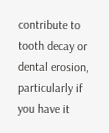contribute to tooth decay or dental erosion, particularly if you have it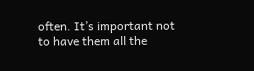often. It’s important not to have them all the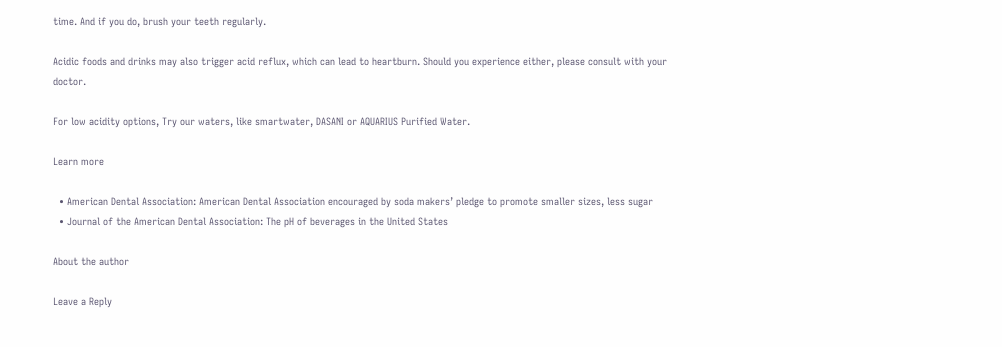time. And if you do, brush your teeth regularly.

Acidic foods and drinks may also trigger acid reflux, which can lead to heartburn. Should you experience either, please consult with your doctor.

For low acidity options, Try our waters, like smartwater, DASANI or AQUARIUS Purified Water.

Learn more

  • American Dental Association: American Dental Association encouraged by soda makers’ pledge to promote smaller sizes, less sugar
  • Journal of the American Dental Association: The pH of beverages in the United States

About the author

Leave a Reply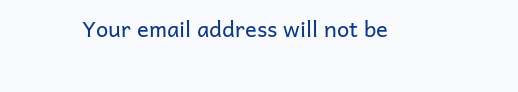Your email address will not be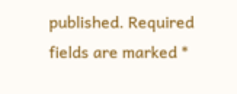published. Required fields are marked *